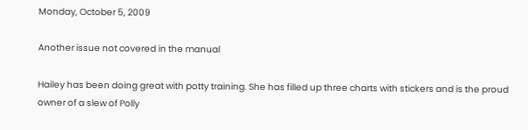Monday, October 5, 2009

Another issue not covered in the manual

Hailey has been doing great with potty training. She has filled up three charts with stickers and is the proud owner of a slew of Polly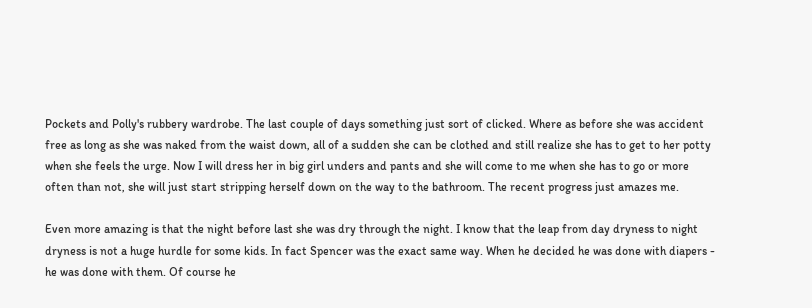Pockets and Polly's rubbery wardrobe. The last couple of days something just sort of clicked. Where as before she was accident free as long as she was naked from the waist down, all of a sudden she can be clothed and still realize she has to get to her potty when she feels the urge. Now I will dress her in big girl unders and pants and she will come to me when she has to go or more often than not, she will just start stripping herself down on the way to the bathroom. The recent progress just amazes me.

Even more amazing is that the night before last she was dry through the night. I know that the leap from day dryness to night dryness is not a huge hurdle for some kids. In fact Spencer was the exact same way. When he decided he was done with diapers - he was done with them. Of course he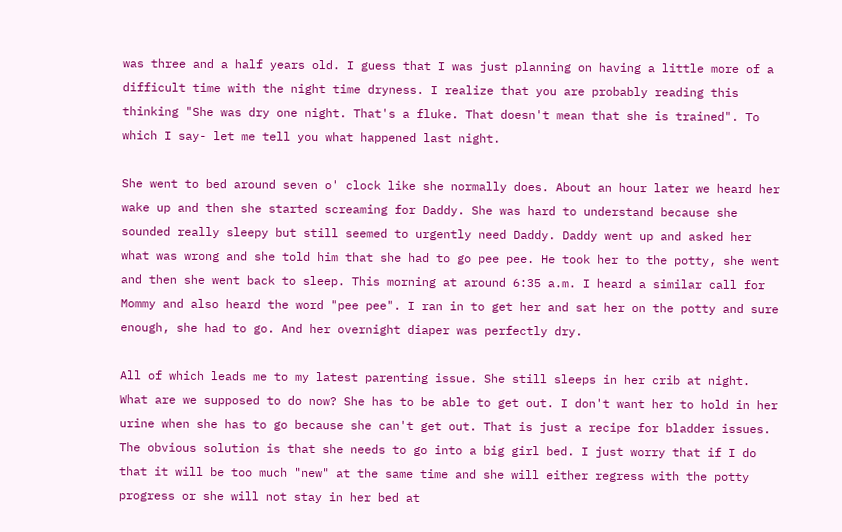was three and a half years old. I guess that I was just planning on having a little more of a difficult time with the night time dryness. I realize that you are probably reading this thinking "She was dry one night. That's a fluke. That doesn't mean that she is trained". To which I say- let me tell you what happened last night.

She went to bed around seven o' clock like she normally does. About an hour later we heard her wake up and then she started screaming for Daddy. She was hard to understand because she sounded really sleepy but still seemed to urgently need Daddy. Daddy went up and asked her what was wrong and she told him that she had to go pee pee. He took her to the potty, she went and then she went back to sleep. This morning at around 6:35 a.m. I heard a similar call for Mommy and also heard the word "pee pee". I ran in to get her and sat her on the potty and sure enough, she had to go. And her overnight diaper was perfectly dry.

All of which leads me to my latest parenting issue. She still sleeps in her crib at night. What are we supposed to do now? She has to be able to get out. I don't want her to hold in her urine when she has to go because she can't get out. That is just a recipe for bladder issues. The obvious solution is that she needs to go into a big girl bed. I just worry that if I do that it will be too much "new" at the same time and she will either regress with the potty progress or she will not stay in her bed at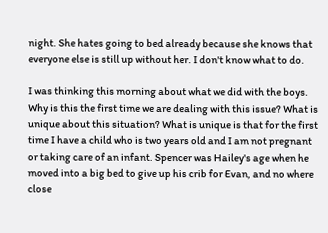night. She hates going to bed already because she knows that everyone else is still up without her. I don't know what to do.

I was thinking this morning about what we did with the boys. Why is this the first time we are dealing with this issue? What is unique about this situation? What is unique is that for the first time I have a child who is two years old and I am not pregnant or taking care of an infant. Spencer was Hailey's age when he moved into a big bed to give up his crib for Evan, and no where close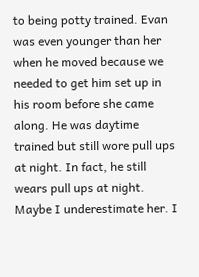to being potty trained. Evan was even younger than her when he moved because we needed to get him set up in his room before she came along. He was daytime trained but still wore pull ups at night. In fact, he still wears pull ups at night. Maybe I underestimate her. I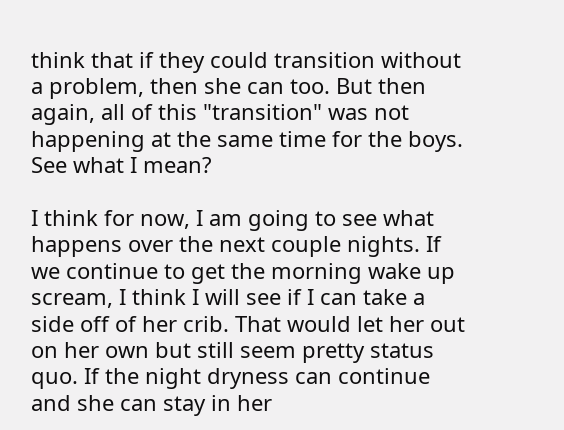think that if they could transition without a problem, then she can too. But then again, all of this "transition" was not happening at the same time for the boys. See what I mean?

I think for now, I am going to see what happens over the next couple nights. If we continue to get the morning wake up scream, I think I will see if I can take a side off of her crib. That would let her out on her own but still seem pretty status quo. If the night dryness can continue and she can stay in her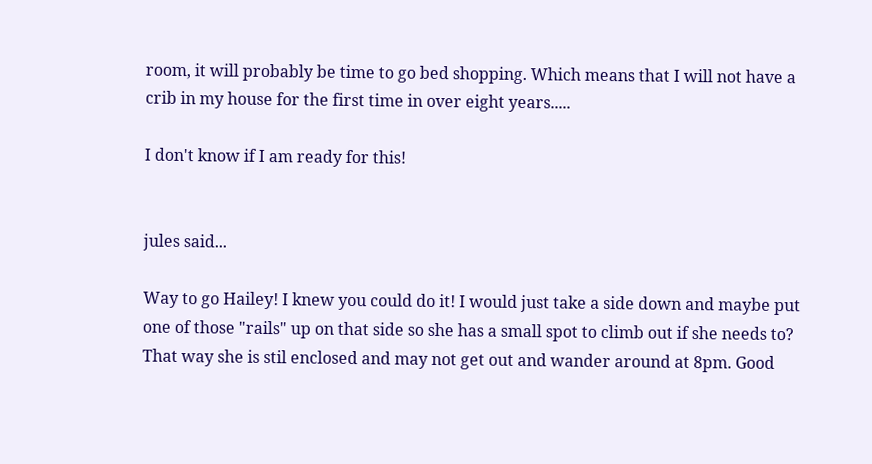room, it will probably be time to go bed shopping. Which means that I will not have a crib in my house for the first time in over eight years.....

I don't know if I am ready for this!


jules said...

Way to go Hailey! I knew you could do it! I would just take a side down and maybe put one of those "rails" up on that side so she has a small spot to climb out if she needs to? That way she is stil enclosed and may not get out and wander around at 8pm. Good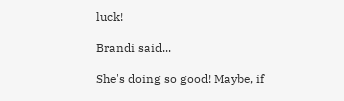luck!

Brandi said...

She's doing so good! Maybe, if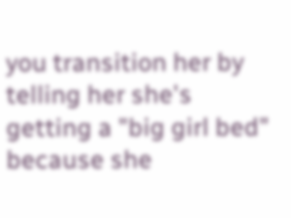you transition her by telling her she's getting a "big girl bed" because she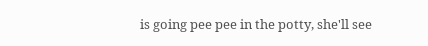is going pee pee in the potty, she'll see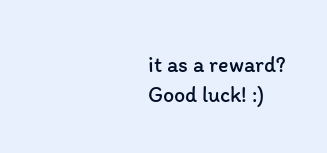it as a reward? Good luck! :)